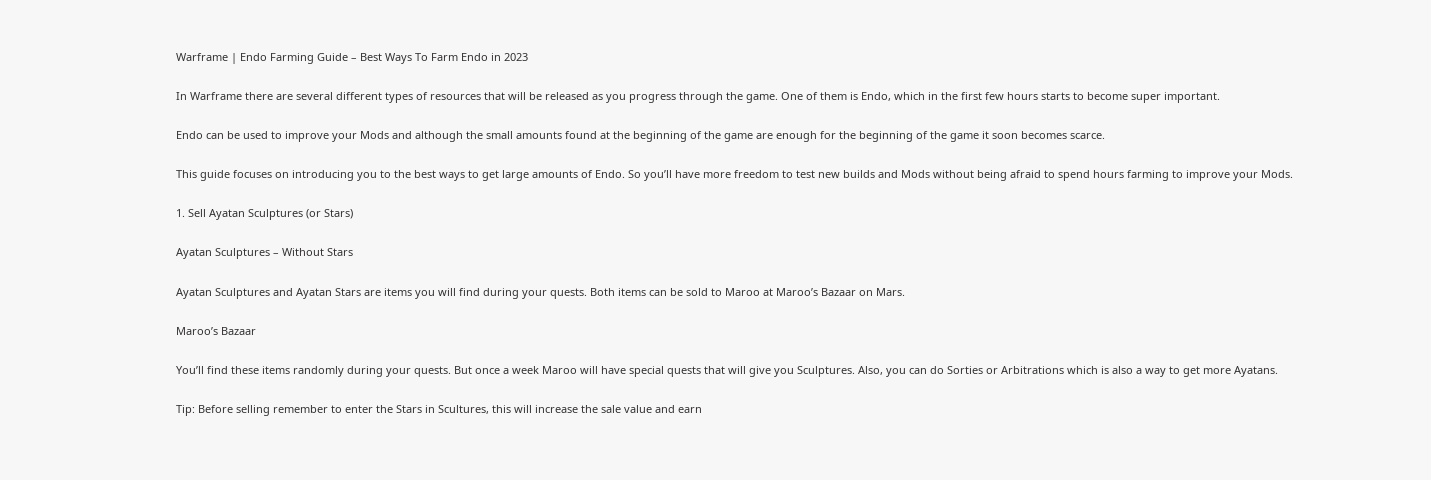Warframe | Endo Farming Guide – Best Ways To Farm Endo in 2023

In Warframe there are several different types of resources that will be released as you progress through the game. One of them is Endo, which in the first few hours starts to become super important.

Endo can be used to improve your Mods and although the small amounts found at the beginning of the game are enough for the beginning of the game it soon becomes scarce.

This guide focuses on introducing you to the best ways to get large amounts of Endo. So you’ll have more freedom to test new builds and Mods without being afraid to spend hours farming to improve your Mods.

1. Sell Ayatan Sculptures (or Stars)

Ayatan Sculptures – Without Stars

Ayatan Sculptures and Ayatan Stars are items you will find during your quests. Both items can be sold to Maroo at Maroo’s Bazaar on Mars.

Maroo’s Bazaar

You’ll find these items randomly during your quests. But once a week Maroo will have special quests that will give you Sculptures. Also, you can do Sorties or Arbitrations which is also a way to get more Ayatans.

Tip: Before selling remember to enter the Stars in Scultures, this will increase the sale value and earn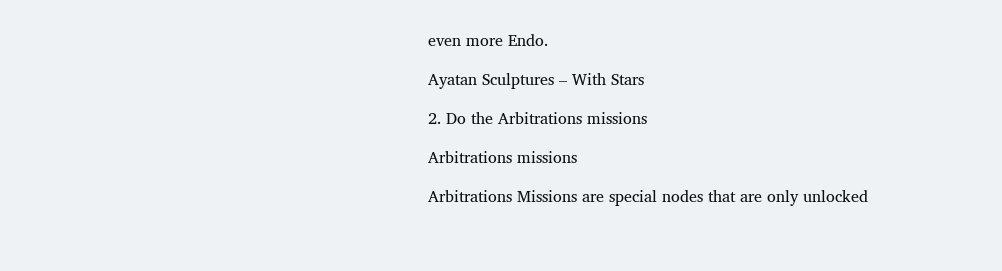even more Endo.

Ayatan Sculptures – With Stars

2. Do the Arbitrations missions

Arbitrations missions

Arbitrations Missions are special nodes that are only unlocked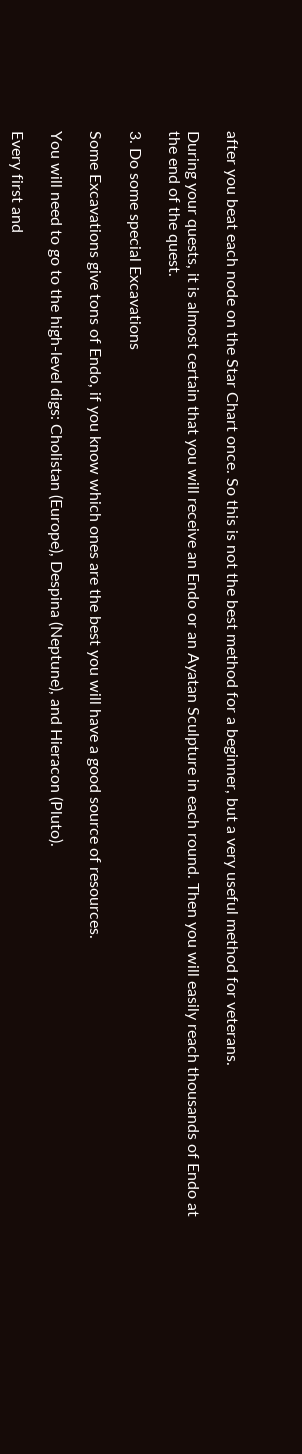after you beat each node on the Star Chart once. So this is not the best method for a beginner, but a very useful method for veterans.

During your quests, it is almost certain that you will receive an Endo or an Ayatan Sculpture in each round. Then you will easily reach thousands of Endo at the end of the quest.

3. Do some special Excavations

Some Excavations give tons of Endo, if you know which ones are the best you will have a good source of resources.

You will need to go to the high-level digs: Cholistan (Europe), Despina (Neptune), and Hieracon (Pluto).

Every first and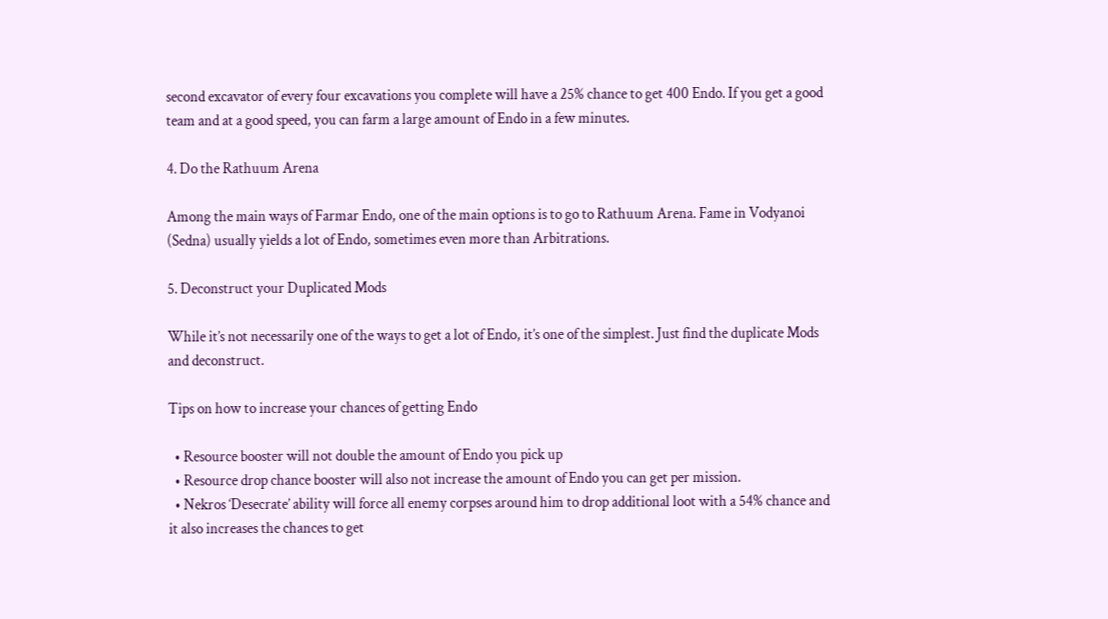second excavator of every four excavations you complete will have a 25% chance to get 400 Endo. If you get a good team and at a good speed, you can farm a large amount of Endo in a few minutes.

4. Do the Rathuum Arena

Among the main ways of Farmar Endo, one of the main options is to go to Rathuum Arena. Fame in Vodyanoi (Sedna) usually yields a lot of Endo, sometimes even more than Arbitrations.

5. Deconstruct your Duplicated Mods

While it’s not necessarily one of the ways to get a lot of Endo, it’s one of the simplest. Just find the duplicate Mods and deconstruct.

Tips on how to increase your chances of getting Endo

  • Resource booster will not double the amount of Endo you pick up
  • Resource drop chance booster will also not increase the amount of Endo you can get per mission.
  • Nekros ‘Desecrate’ ability will force all enemy corpses around him to drop additional loot with a 54% chance and it also increases the chances to get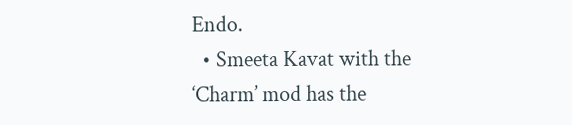Endo.
  • Smeeta Kavat with the ‘Charm’ mod has the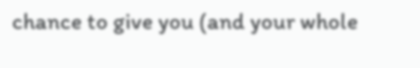chance to give you (and your whole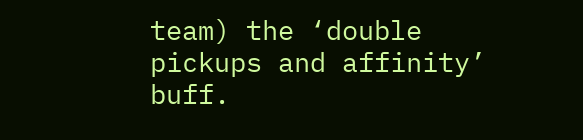team) the ‘double pickups and affinity’ buff.